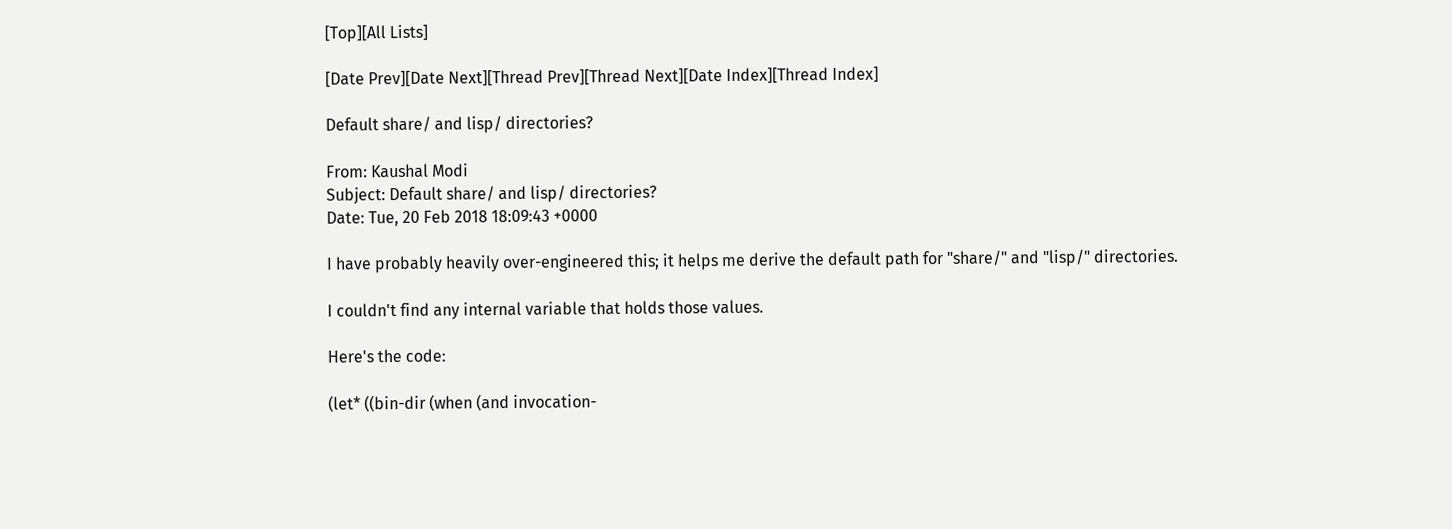[Top][All Lists]

[Date Prev][Date Next][Thread Prev][Thread Next][Date Index][Thread Index]

Default share/ and lisp/ directories?

From: Kaushal Modi
Subject: Default share/ and lisp/ directories?
Date: Tue, 20 Feb 2018 18:09:43 +0000

I have probably heavily over-engineered this; it helps me derive the default path for "share/" and "lisp/" directories.

I couldn't find any internal variable that holds those values.

Here's the code:

(let* ((bin-dir (when (and invocation-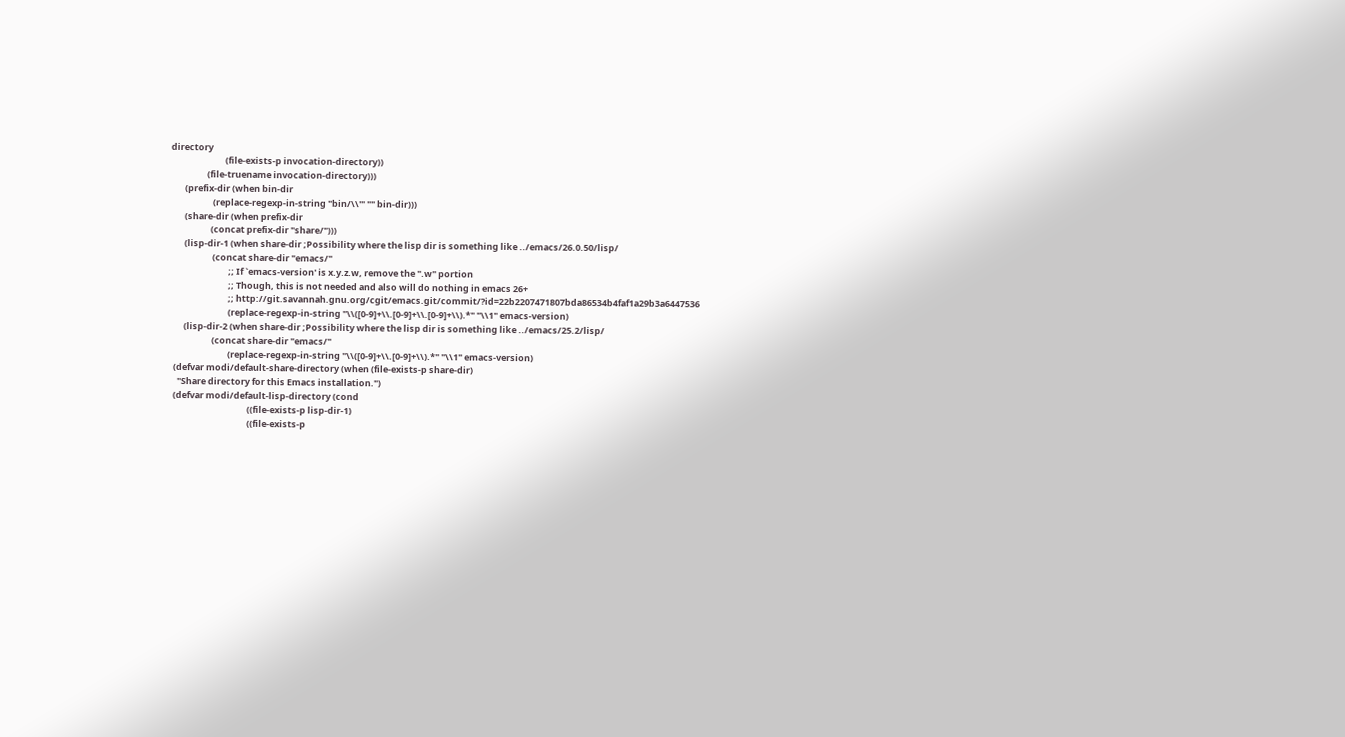directory
                           (file-exists-p invocation-directory))
                  (file-truename invocation-directory)))
       (prefix-dir (when bin-dir
                     (replace-regexp-in-string "bin/\\'" "" bin-dir)))
       (share-dir (when prefix-dir
                    (concat prefix-dir "share/")))
       (lisp-dir-1 (when share-dir ;Possibility where the lisp dir is something like ../emacs/26.0.50/lisp/
                     (concat share-dir "emacs/"
                             ;; If `emacs-version' is x.y.z.w, remove the ".w" portion
                             ;; Though, this is not needed and also will do nothing in emacs 26+
                             ;; http://git.savannah.gnu.org/cgit/emacs.git/commit/?id=22b2207471807bda86534b4faf1a29b3a6447536
                             (replace-regexp-in-string "\\([0-9]+\\.[0-9]+\\.[0-9]+\\).*" "\\1" emacs-version)
       (lisp-dir-2 (when share-dir ;Possibility where the lisp dir is something like ../emacs/25.2/lisp/
                     (concat share-dir "emacs/"
                             (replace-regexp-in-string "\\([0-9]+\\.[0-9]+\\).*" "\\1" emacs-version)
  (defvar modi/default-share-directory (when (file-exists-p share-dir)
    "Share directory for this Emacs installation.")
  (defvar modi/default-lisp-directory (cond
                                       ((file-exists-p lisp-dir-1)
                                       ((file-exists-p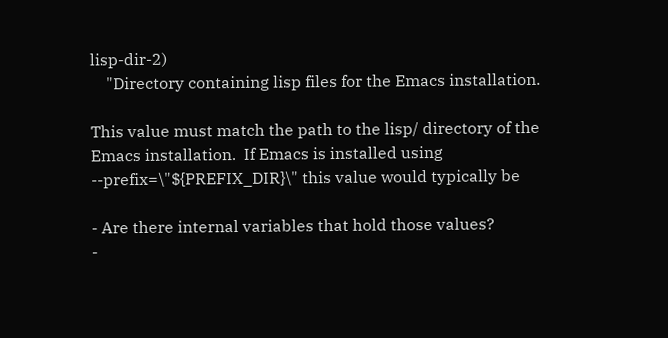lisp-dir-2)
    "Directory containing lisp files for the Emacs installation.

This value must match the path to the lisp/ directory of the
Emacs installation.  If Emacs is installed using
--prefix=\"${PREFIX_DIR}\" this value would typically be

- Are there internal variables that hold those values?
-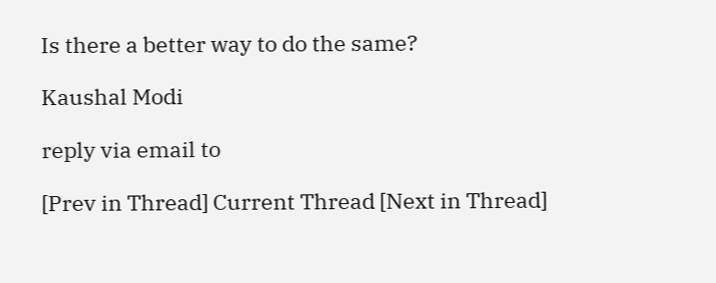Is there a better way to do the same?

Kaushal Modi

reply via email to

[Prev in Thread] Current Thread [Next in Thread]